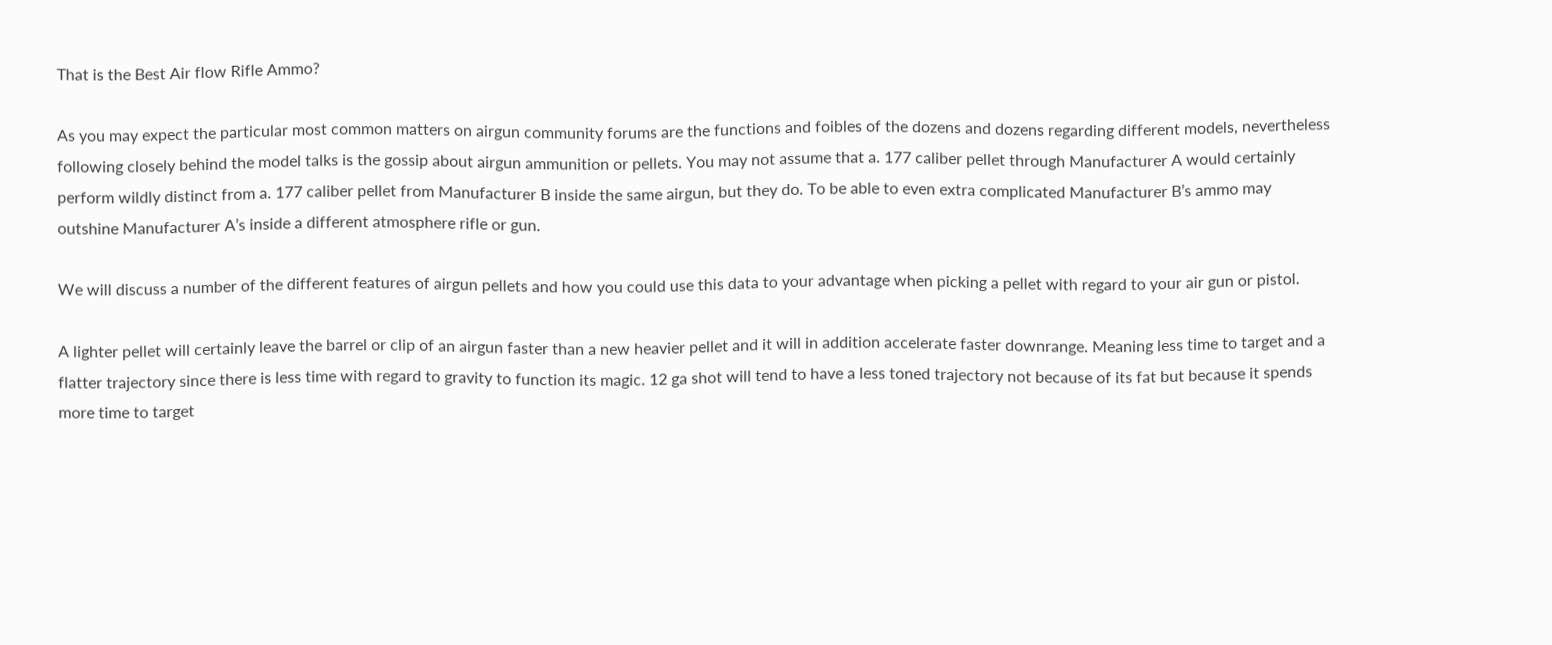That is the Best Air flow Rifle Ammo?

As you may expect the particular most common matters on airgun community forums are the functions and foibles of the dozens and dozens regarding different models, nevertheless following closely behind the model talks is the gossip about airgun ammunition or pellets. You may not assume that a. 177 caliber pellet through Manufacturer A would certainly perform wildly distinct from a. 177 caliber pellet from Manufacturer B inside the same airgun, but they do. To be able to even extra complicated Manufacturer B’s ammo may outshine Manufacturer A’s inside a different atmosphere rifle or gun.

We will discuss a number of the different features of airgun pellets and how you could use this data to your advantage when picking a pellet with regard to your air gun or pistol.

A lighter pellet will certainly leave the barrel or clip of an airgun faster than a new heavier pellet and it will in addition accelerate faster downrange. Meaning less time to target and a flatter trajectory since there is less time with regard to gravity to function its magic. 12 ga shot will tend to have a less toned trajectory not because of its fat but because it spends more time to target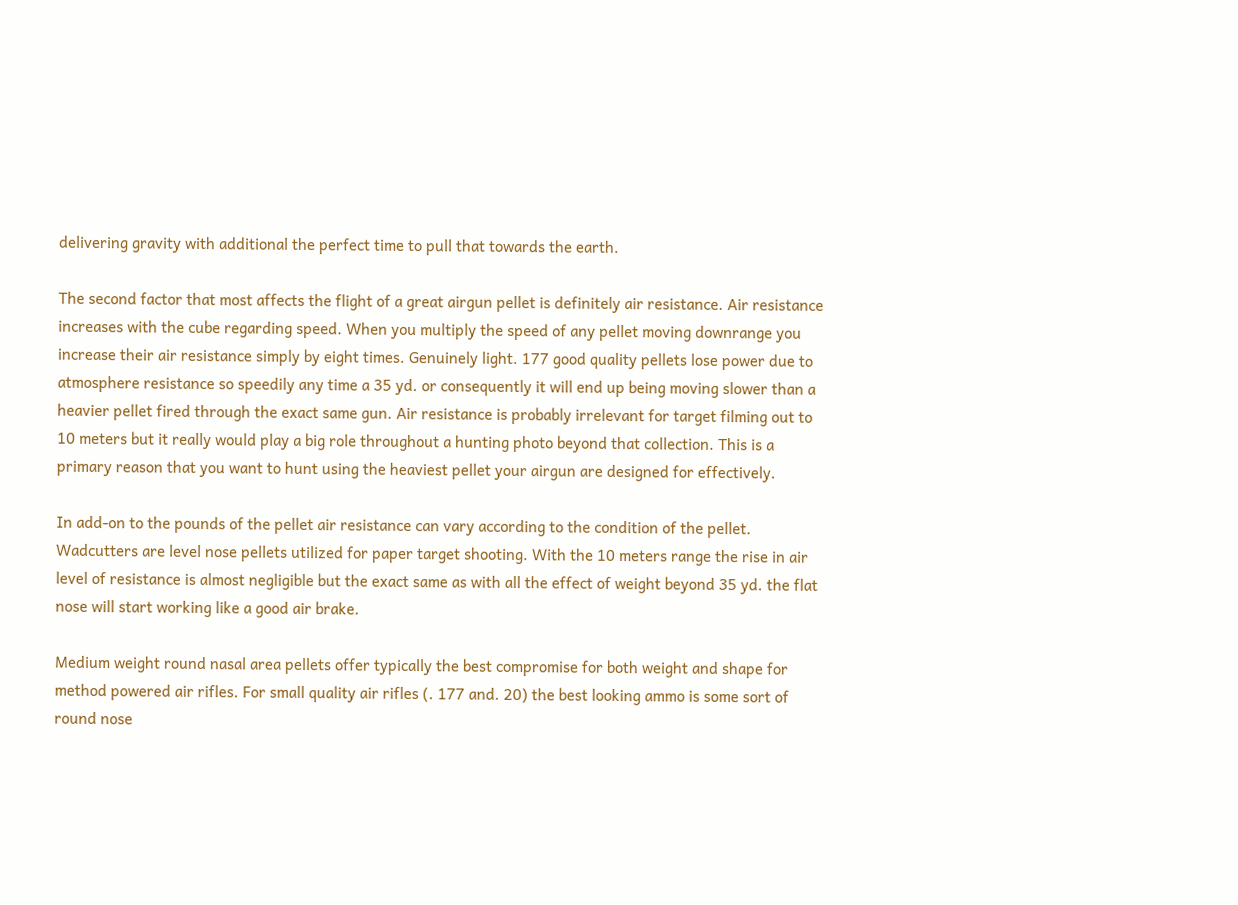delivering gravity with additional the perfect time to pull that towards the earth.

The second factor that most affects the flight of a great airgun pellet is definitely air resistance. Air resistance increases with the cube regarding speed. When you multiply the speed of any pellet moving downrange you increase their air resistance simply by eight times. Genuinely light. 177 good quality pellets lose power due to atmosphere resistance so speedily any time a 35 yd. or consequently it will end up being moving slower than a heavier pellet fired through the exact same gun. Air resistance is probably irrelevant for target filming out to 10 meters but it really would play a big role throughout a hunting photo beyond that collection. This is a primary reason that you want to hunt using the heaviest pellet your airgun are designed for effectively.

In add-on to the pounds of the pellet air resistance can vary according to the condition of the pellet. Wadcutters are level nose pellets utilized for paper target shooting. With the 10 meters range the rise in air level of resistance is almost negligible but the exact same as with all the effect of weight beyond 35 yd. the flat nose will start working like a good air brake.

Medium weight round nasal area pellets offer typically the best compromise for both weight and shape for method powered air rifles. For small quality air rifles (. 177 and. 20) the best looking ammo is some sort of round nose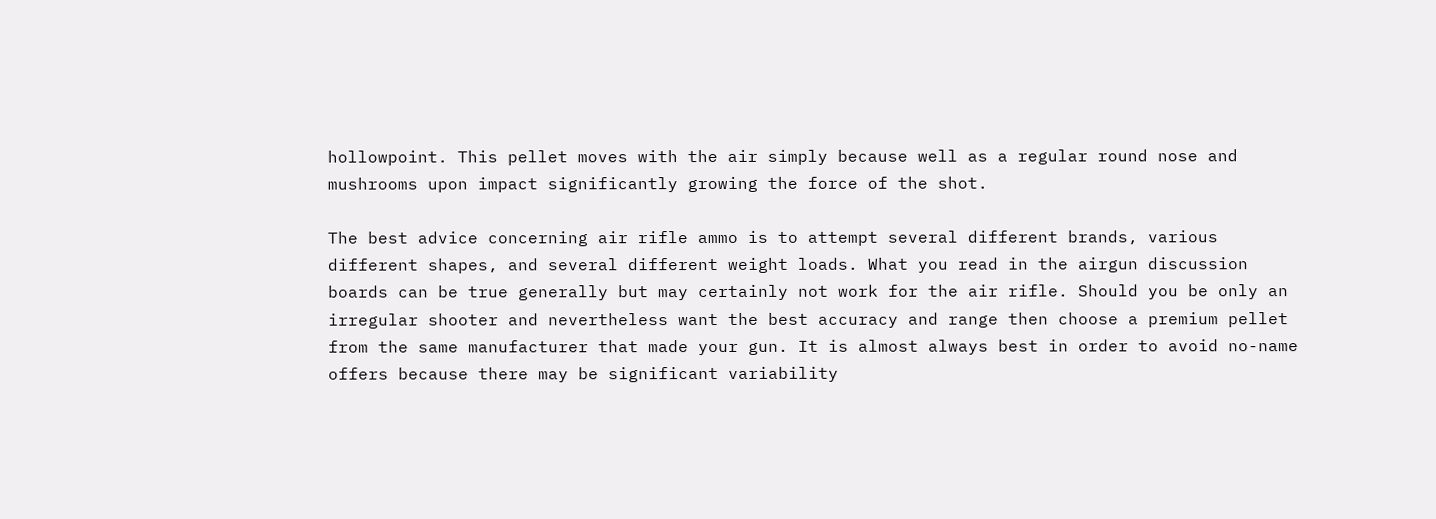hollowpoint. This pellet moves with the air simply because well as a regular round nose and mushrooms upon impact significantly growing the force of the shot.

The best advice concerning air rifle ammo is to attempt several different brands, various different shapes, and several different weight loads. What you read in the airgun discussion boards can be true generally but may certainly not work for the air rifle. Should you be only an irregular shooter and nevertheless want the best accuracy and range then choose a premium pellet from the same manufacturer that made your gun. It is almost always best in order to avoid no-name offers because there may be significant variability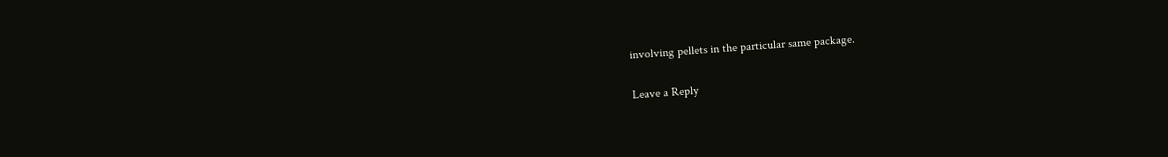involving pellets in the particular same package.

Leave a Reply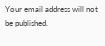Your email address will not be published.